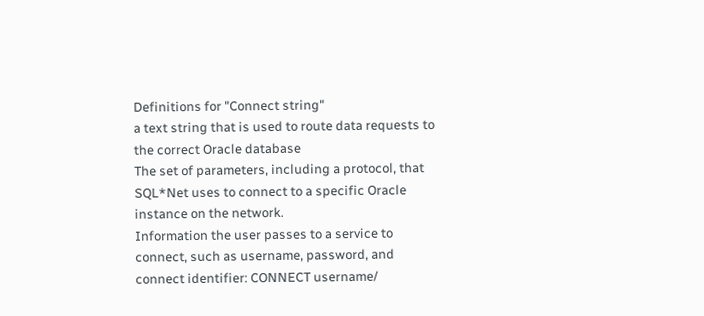Definitions for "Connect string"
a text string that is used to route data requests to the correct Oracle database
The set of parameters, including a protocol, that SQL*Net uses to connect to a specific Oracle instance on the network.
Information the user passes to a service to connect, such as username, password, and connect identifier: CONNECT username/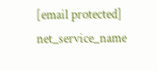[email protected] net_service_name